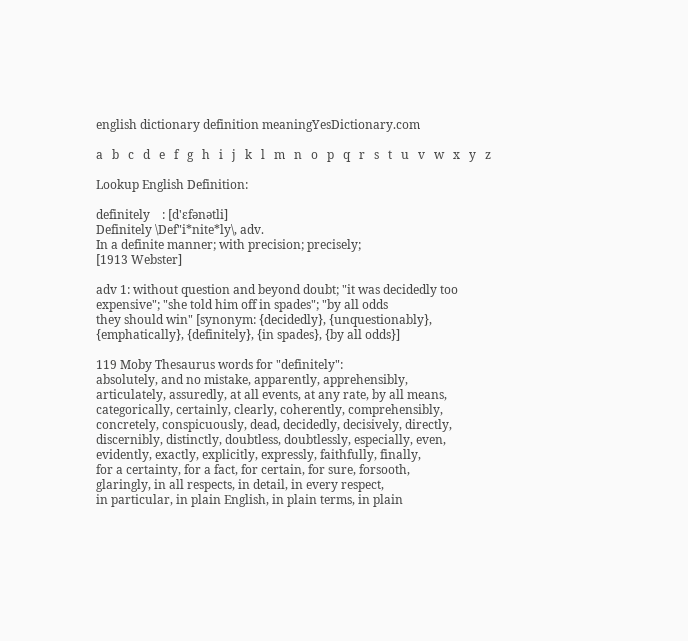english dictionary definition meaningYesDictionary.com

a   b   c   d   e   f   g   h   i   j   k   l   m   n   o   p   q   r   s   t   u   v   w   x   y   z

Lookup English Definition:

definitely    : [d'ɛfənətli]
Definitely \Def"i*nite*ly\, adv.
In a definite manner; with precision; precisely;
[1913 Webster]

adv 1: without question and beyond doubt; "it was decidedly too
expensive"; "she told him off in spades"; "by all odds
they should win" [synonym: {decidedly}, {unquestionably},
{emphatically}, {definitely}, {in spades}, {by all odds}]

119 Moby Thesaurus words for "definitely":
absolutely, and no mistake, apparently, apprehensibly,
articulately, assuredly, at all events, at any rate, by all means,
categorically, certainly, clearly, coherently, comprehensibly,
concretely, conspicuously, dead, decidedly, decisively, directly,
discernibly, distinctly, doubtless, doubtlessly, especially, even,
evidently, exactly, explicitly, expressly, faithfully, finally,
for a certainty, for a fact, for certain, for sure, forsooth,
glaringly, in all respects, in detail, in every respect,
in particular, in plain English, in plain terms, in plain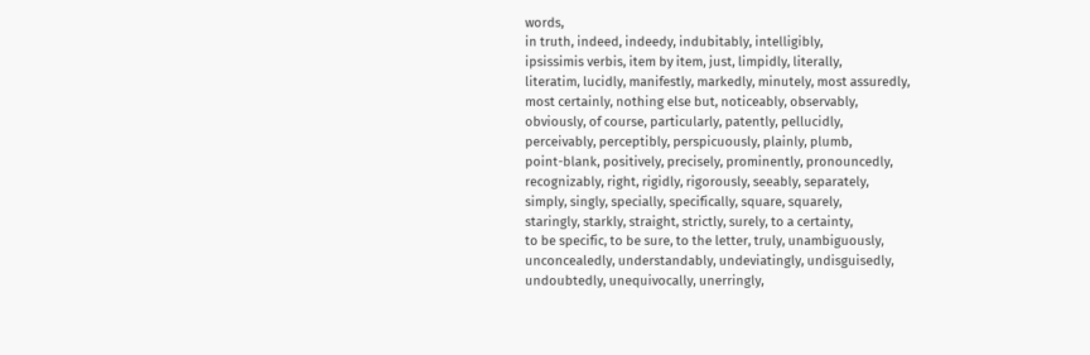words,
in truth, indeed, indeedy, indubitably, intelligibly,
ipsissimis verbis, item by item, just, limpidly, literally,
literatim, lucidly, manifestly, markedly, minutely, most assuredly,
most certainly, nothing else but, noticeably, observably,
obviously, of course, particularly, patently, pellucidly,
perceivably, perceptibly, perspicuously, plainly, plumb,
point-blank, positively, precisely, prominently, pronouncedly,
recognizably, right, rigidly, rigorously, seeably, separately,
simply, singly, specially, specifically, square, squarely,
staringly, starkly, straight, strictly, surely, to a certainty,
to be specific, to be sure, to the letter, truly, unambiguously,
unconcealedly, understandably, undeviatingly, undisguisedly,
undoubtedly, unequivocally, unerringly,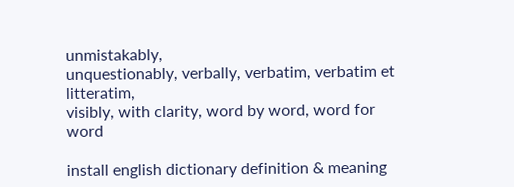unmistakably,
unquestionably, verbally, verbatim, verbatim et litteratim,
visibly, with clarity, word by word, word for word

install english dictionary definition & meaning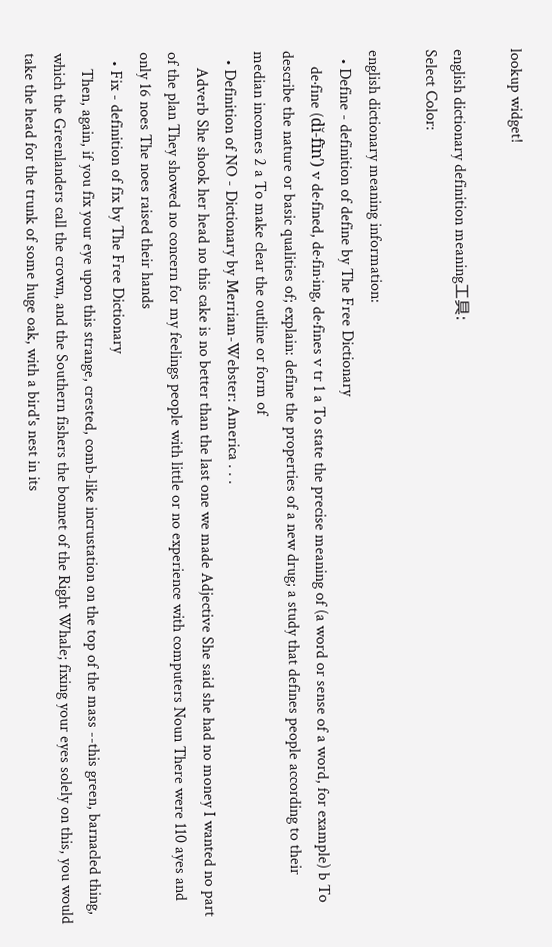lookup widget!

english dictionary definition meaning工具:
Select Color:

english dictionary meaning information:
  • Define - definition of define by The Free Dictionary
    de·fine (dĭ-fīn′) v de·fined, de·fin·ing, de·fines v tr 1 a To state the precise meaning of (a word or sense of a word, for example) b To describe the nature or basic qualities of; explain: define the properties of a new drug; a study that defines people according to their median incomes 2 a To make clear the outline or form of
  • Definition of NO - Dictionary by Merriam-Webster: America . . .
    Adverb She shook her head no this cake is no better than the last one we made Adjective She said she had no money I wanted no part of the plan They showed no concern for my feelings people with little or no experience with computers Noun There were 110 ayes and only 16 noes The noes raised their hands
  • Fix - definition of fix by The Free Dictionary
    Then, again, if you fix your eye upon this strange, crested, comb-like incrustation on the top of the mass --this green, barnacled thing, which the Greenlanders call the crown, and the Southern fishers the bonnet of the Right Whale; fixing your eyes solely on this, you would take the head for the trunk of some huge oak, with a bird's nest in its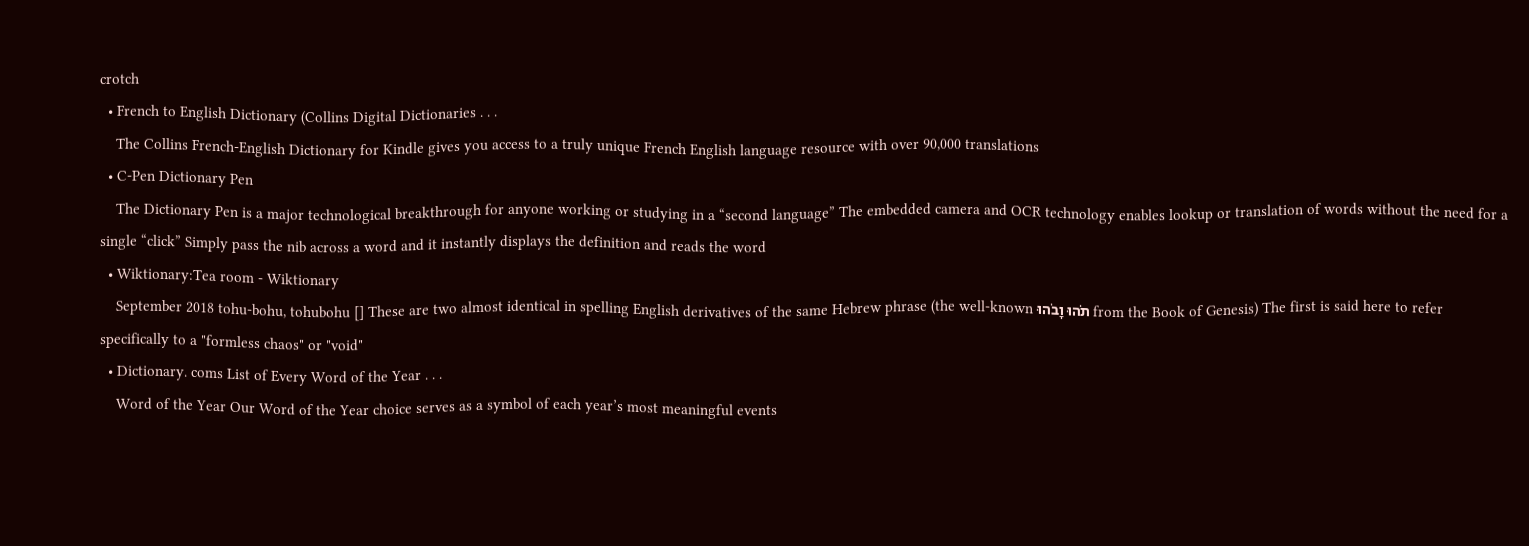crotch
  • French to English Dictionary (Collins Digital Dictionaries . . .
    The Collins French-English Dictionary for Kindle gives you access to a truly unique French English language resource with over 90,000 translations
  • C-Pen Dictionary Pen
    The Dictionary Pen is a major technological breakthrough for anyone working or studying in a “second language” The embedded camera and OCR technology enables lookup or translation of words without the need for a single “click” Simply pass the nib across a word and it instantly displays the definition and reads the word
  • Wiktionary:Tea room - Wiktionary
    September 2018 tohu-bohu, tohubohu [] These are two almost identical in spelling English derivatives of the same Hebrew phrase (the well-known תֹהוּ וָבֹהוּ from the Book of Genesis) The first is said here to refer specifically to a "formless chaos" or "void"
  • Dictionary. coms List of Every Word of the Year . . .
    Word of the Year Our Word of the Year choice serves as a symbol of each year’s most meaningful events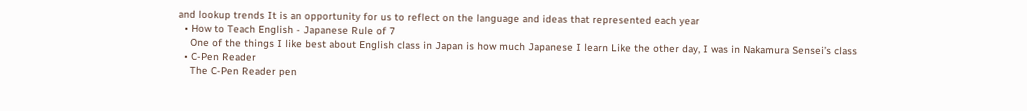and lookup trends It is an opportunity for us to reflect on the language and ideas that represented each year
  • How to Teach English - Japanese Rule of 7
    One of the things I like best about English class in Japan is how much Japanese I learn Like the other day, I was in Nakamura Sensei’s class
  • C-Pen Reader
    The C-Pen Reader pen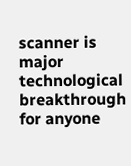scanner is major technological breakthrough for anyone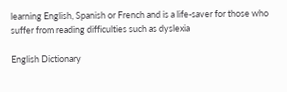learning English, Spanish or French and is a life-saver for those who suffer from reading difficulties such as dyslexia

English Dictionary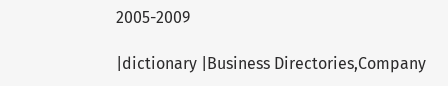2005-2009

|dictionary |Business Directories,Company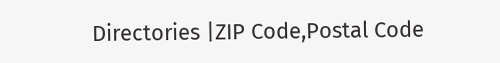Directories |ZIP Code,Postal Code